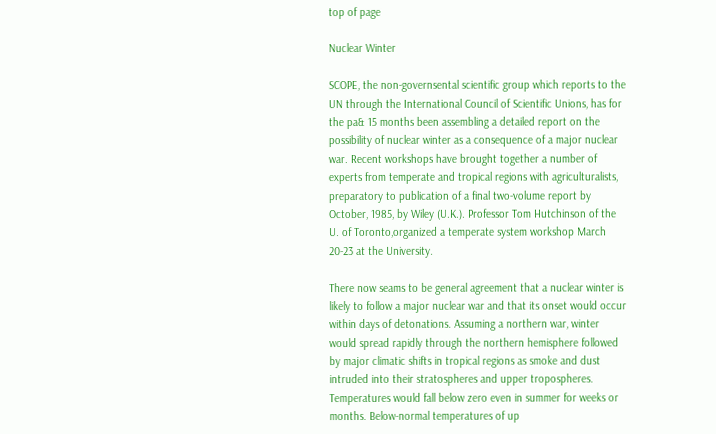top of page

Nuclear Winter

SCOPE, the non-governsental scientific group which reports to the UN through the International Council of Scientific Unions, has for the pa& 15 months been assembling a detailed report on the possibility of nuclear winter as a consequence of a major nuclear war. Recent workshops have brought together a number of experts from temperate and tropical regions with agriculturalists, preparatory to publication of a final two-volume report by October, 1985, by Wiley (U.K.). Professor Tom Hutchinson of the U. of Toronto,organized a temperate system workshop March 20-23 at the University.

There now seams to be general agreement that a nuclear winter is likely to follow a major nuclear war and that its onset would occur within days of detonations. Assuming a northern war, winter would spread rapidly through the northern hemisphere followed by major climatic shifts in tropical regions as smoke and dust intruded into their stratospheres and upper tropospheres. Temperatures would fall below zero even in summer for weeks or months. Below-normal temperatures of up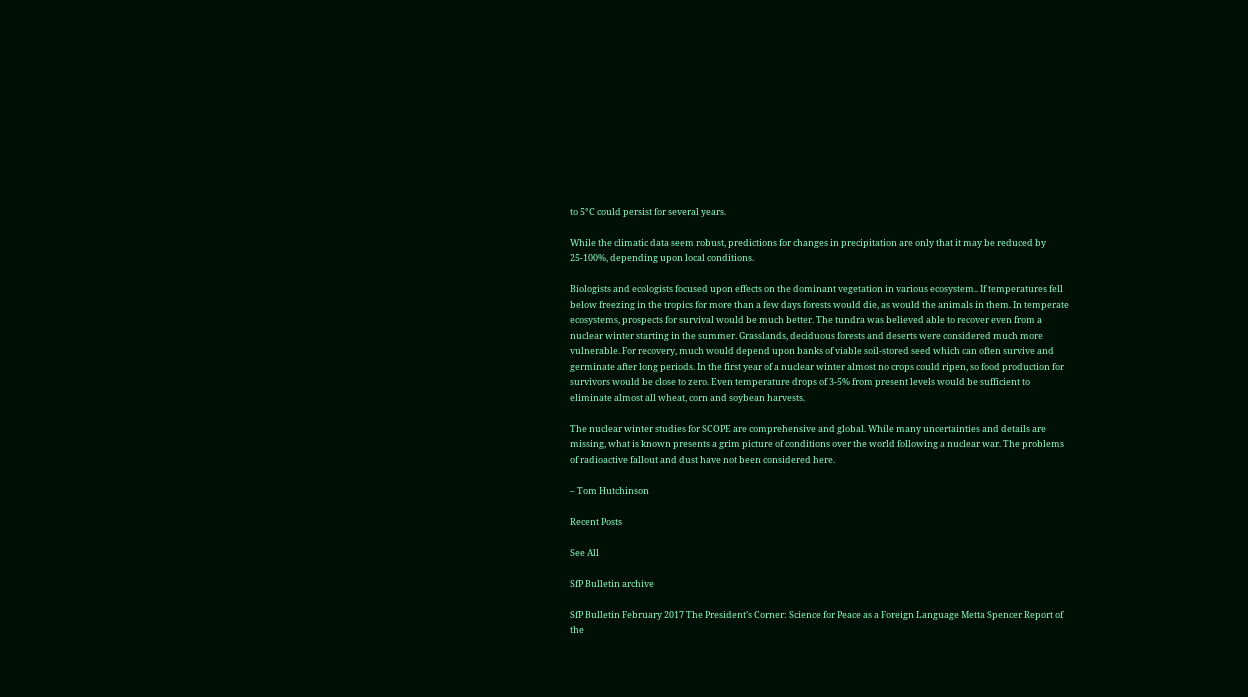to 5°C could persist for several years.

While the climatic data seem robust, predictions for changes in precipitation are only that it may be reduced by 25-100%, depending upon local conditions.

Biologists and ecologists focused upon effects on the dominant vegetation in various ecosystem.. If temperatures fell below freezing in the tropics for more than a few days forests would die, as would the animals in them. In temperate ecosystems, prospects for survival would be much better. The tundra was believed able to recover even from a nuclear winter starting in the summer. Grasslands, deciduous forests and deserts were considered much more vulnerable. For recovery, much would depend upon banks of viable soil-stored seed which can often survive and germinate after long periods. In the first year of a nuclear winter almost no crops could ripen, so food production for survivors would be close to zero. Even temperature drops of 3-5% from present levels would be sufficient to eliminate almost all wheat, corn and soybean harvests.

The nuclear winter studies for SCOPE are comprehensive and global. While many uncertainties and details are missing, what is known presents a grim picture of conditions over the world following a nuclear war. The problems of radioactive fallout and dust have not been considered here.

– Tom Hutchinson

Recent Posts

See All

SfP Bulletin archive

SfP Bulletin February 2017 The President’s Corner: Science for Peace as a Foreign Language Metta Spencer Report of the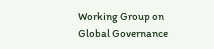Working Group on Global Governance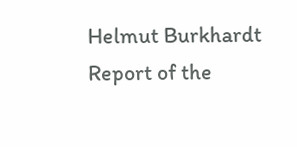Helmut Burkhardt Report of the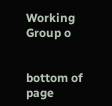Working Group o


bottom of page